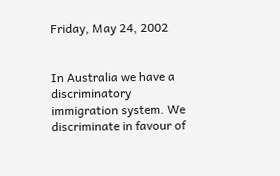Friday, May 24, 2002


In Australia we have a discriminatory immigration system. We discriminate in favour of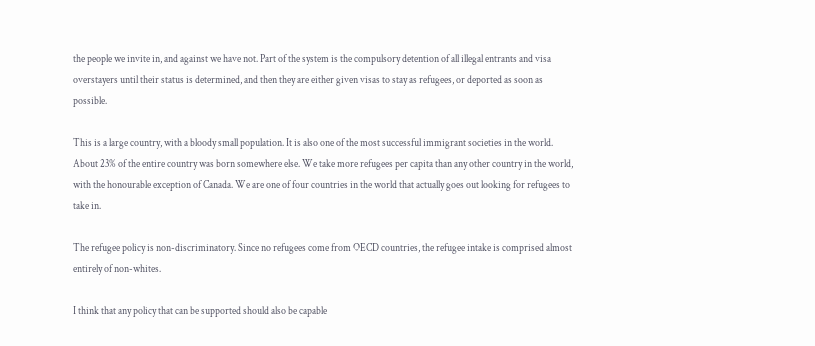the people we invite in, and against we have not. Part of the system is the compulsory detention of all illegal entrants and visa overstayers until their status is determined, and then they are either given visas to stay as refugees, or deported as soon as possible.

This is a large country, with a bloody small population. It is also one of the most successful immigrant societies in the world. About 23% of the entire country was born somewhere else. We take more refugees per capita than any other country in the world, with the honourable exception of Canada. We are one of four countries in the world that actually goes out looking for refugees to take in.

The refugee policy is non-discriminatory. Since no refugees come from OECD countries, the refugee intake is comprised almost entirely of non-whites.

I think that any policy that can be supported should also be capable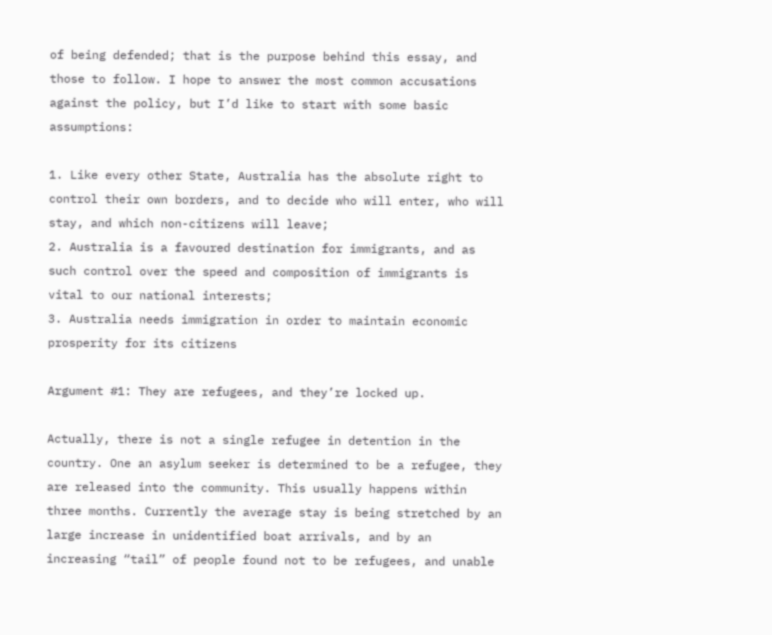of being defended; that is the purpose behind this essay, and those to follow. I hope to answer the most common accusations against the policy, but I’d like to start with some basic assumptions:

1. Like every other State, Australia has the absolute right to control their own borders, and to decide who will enter, who will stay, and which non-citizens will leave;
2. Australia is a favoured destination for immigrants, and as such control over the speed and composition of immigrants is vital to our national interests;
3. Australia needs immigration in order to maintain economic prosperity for its citizens

Argument #1: They are refugees, and they’re locked up.

Actually, there is not a single refugee in detention in the country. One an asylum seeker is determined to be a refugee, they are released into the community. This usually happens within three months. Currently the average stay is being stretched by an large increase in unidentified boat arrivals, and by an increasing “tail” of people found not to be refugees, and unable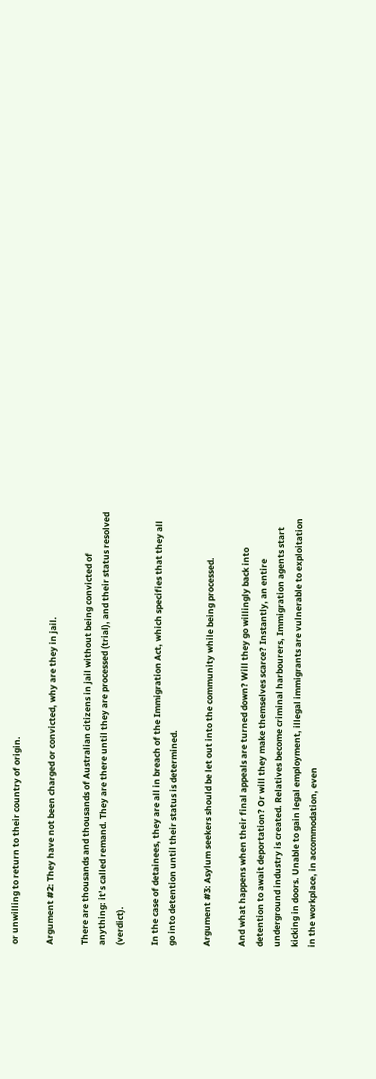or unwilling to return to their country of origin.

Argument #2: They have not been charged or convicted, why are they in jail.

There are thousands and thousands of Australian citizens in jail without being convicted of anything: it’s called remand. They are there until they are processed (trial), and their status resolved (verdict).

In the case of detainees, they are all in breach of the Immigration Act, which specifies that they all go into detention until their status is determined.

Argument #3: Asylum seekers should be let out into the community while being processed.

And what happens when their final appeals are turned down? Will they go willingly back into detention to await deportation? Or will they make themselves scarce? Instantly, an entire underground industry is created. Relatives become criminal harbourers, Immigration agents start kicking in doors. Unable to gain legal employment, illegal immigrants are vulnerable to exploitation in the workplace, in accommodation, even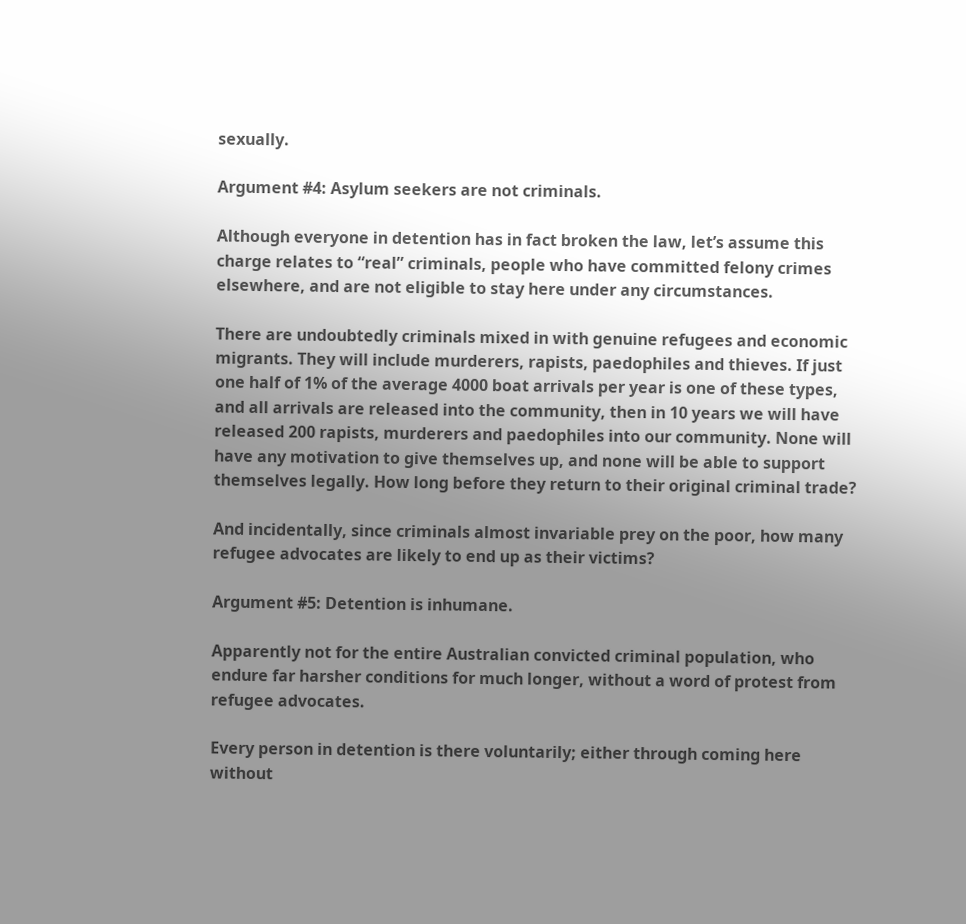sexually.

Argument #4: Asylum seekers are not criminals.

Although everyone in detention has in fact broken the law, let’s assume this charge relates to “real” criminals, people who have committed felony crimes elsewhere, and are not eligible to stay here under any circumstances.

There are undoubtedly criminals mixed in with genuine refugees and economic migrants. They will include murderers, rapists, paedophiles and thieves. If just one half of 1% of the average 4000 boat arrivals per year is one of these types, and all arrivals are released into the community, then in 10 years we will have released 200 rapists, murderers and paedophiles into our community. None will have any motivation to give themselves up, and none will be able to support themselves legally. How long before they return to their original criminal trade?

And incidentally, since criminals almost invariable prey on the poor, how many refugee advocates are likely to end up as their victims?

Argument #5: Detention is inhumane.

Apparently not for the entire Australian convicted criminal population, who endure far harsher conditions for much longer, without a word of protest from refugee advocates.

Every person in detention is there voluntarily; either through coming here without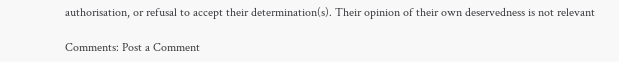authorisation, or refusal to accept their determination(s). Their opinion of their own deservedness is not relevant

Comments: Post a Comment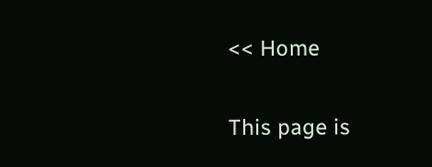<< Home

This page is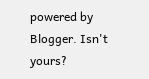powered by Blogger. Isn't yours?